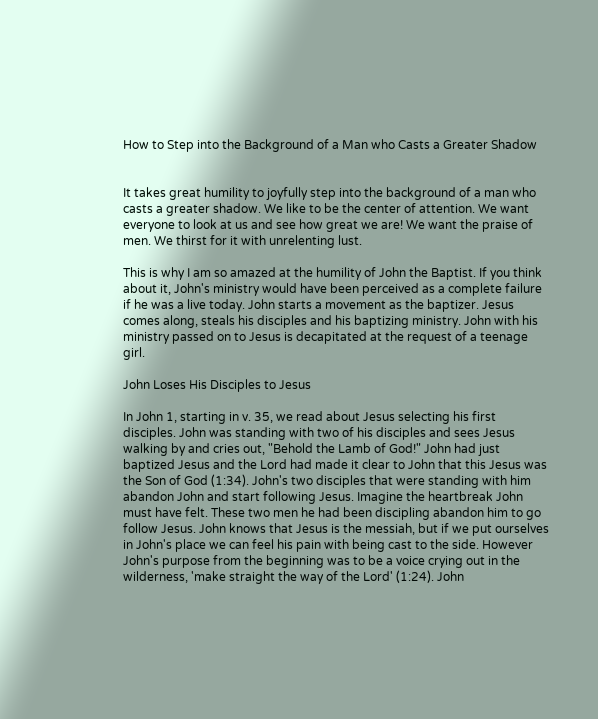How to Step into the Background of a Man who Casts a Greater Shadow


It takes great humility to joyfully step into the background of a man who casts a greater shadow. We like to be the center of attention. We want everyone to look at us and see how great we are! We want the praise of men. We thirst for it with unrelenting lust.

This is why I am so amazed at the humility of John the Baptist. If you think about it, John's ministry would have been perceived as a complete failure if he was a live today. John starts a movement as the baptizer. Jesus comes along, steals his disciples and his baptizing ministry. John with his ministry passed on to Jesus is decapitated at the request of a teenage girl.

John Loses His Disciples to Jesus

In John 1, starting in v. 35, we read about Jesus selecting his first disciples. John was standing with two of his disciples and sees Jesus walking by and cries out, "Behold the Lamb of God!" John had just baptized Jesus and the Lord had made it clear to John that this Jesus was the Son of God (1:34). John's two disciples that were standing with him abandon John and start following Jesus. Imagine the heartbreak John must have felt. These two men he had been discipling abandon him to go follow Jesus. John knows that Jesus is the messiah, but if we put ourselves in John's place we can feel his pain with being cast to the side. However John's purpose from the beginning was to be a voice crying out in the wilderness, 'make straight the way of the Lord' (1:24). John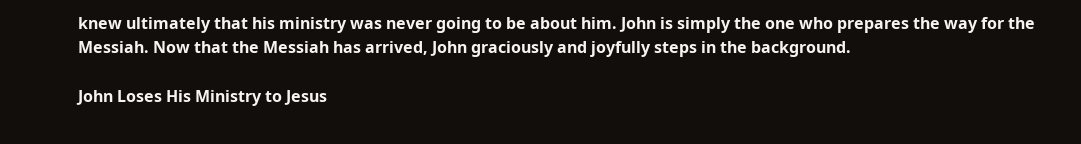knew ultimately that his ministry was never going to be about him. John is simply the one who prepares the way for the Messiah. Now that the Messiah has arrived, John graciously and joyfully steps in the background.

John Loses His Ministry to Jesus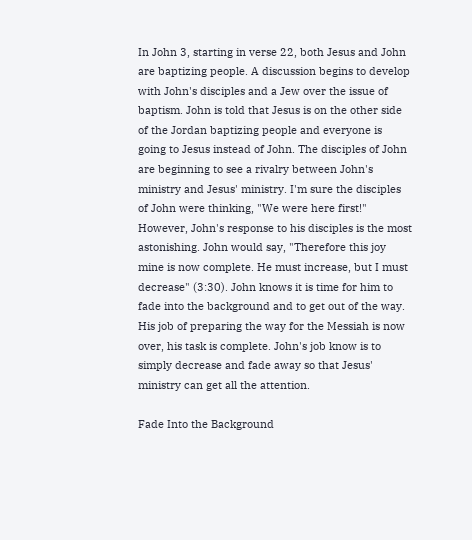In John 3, starting in verse 22, both Jesus and John are baptizing people. A discussion begins to develop with John's disciples and a Jew over the issue of baptism. John is told that Jesus is on the other side of the Jordan baptizing people and everyone is going to Jesus instead of John. The disciples of John are beginning to see a rivalry between John's ministry and Jesus' ministry. I'm sure the disciples of John were thinking, "We were here first!" However, John's response to his disciples is the most astonishing. John would say, "Therefore this joy mine is now complete. He must increase, but I must decrease" (3:30). John knows it is time for him to fade into the background and to get out of the way. His job of preparing the way for the Messiah is now over, his task is complete. John's job know is to simply decrease and fade away so that Jesus' ministry can get all the attention.

Fade Into the Background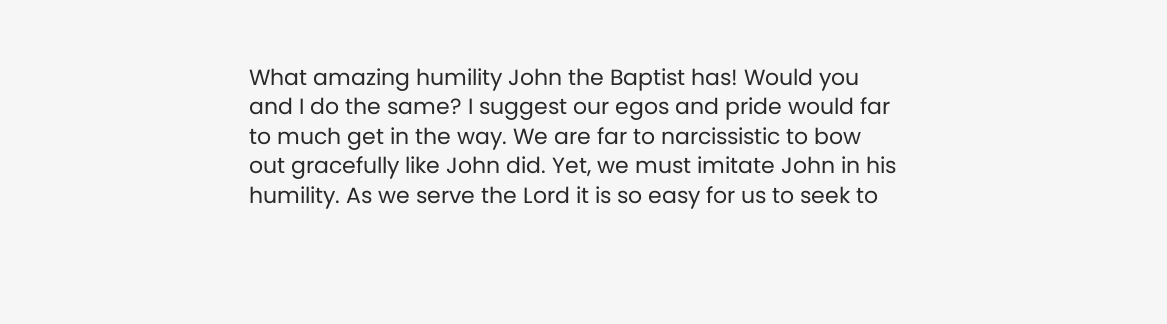What amazing humility John the Baptist has! Would you and I do the same? I suggest our egos and pride would far to much get in the way. We are far to narcissistic to bow out gracefully like John did. Yet, we must imitate John in his humility. As we serve the Lord it is so easy for us to seek to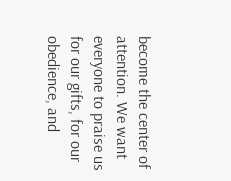become the center of attention. We want everyone to praise us for our gifts, for our obedience, and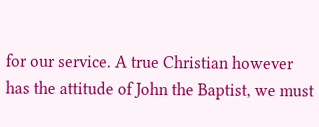for our service. A true Christian however has the attitude of John the Baptist, we must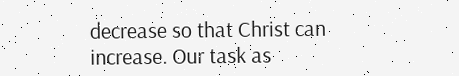decrease so that Christ can increase. Our task as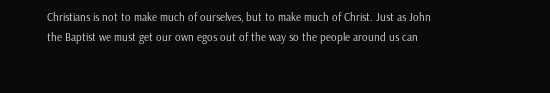Christians is not to make much of ourselves, but to make much of Christ. Just as John the Baptist we must get our own egos out of the way so the people around us can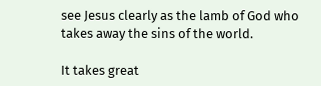see Jesus clearly as the lamb of God who takes away the sins of the world.

It takes great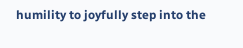humility to joyfully step into the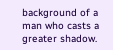background of a man who casts a greater shadow.